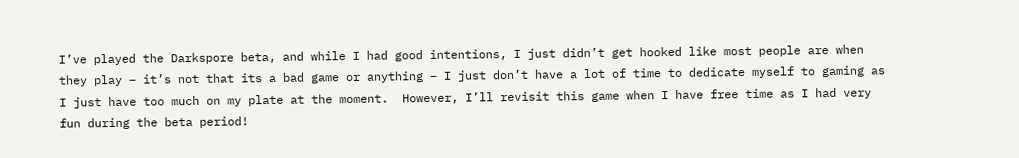I’ve played the Darkspore beta, and while I had good intentions, I just didn’t get hooked like most people are when they play – it’s not that its a bad game or anything – I just don’t have a lot of time to dedicate myself to gaming as I just have too much on my plate at the moment.  However, I’ll revisit this game when I have free time as I had very fun during the beta period!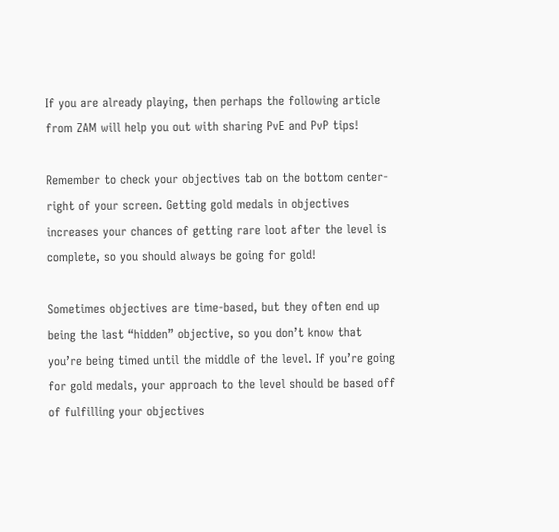If you are already playing, then perhaps the following article from ZAM will help you out with sharing PvE and PvP tips!

Remember to check your objectives tab on the bottom center-right of your screen. Getting gold medals in objectives increases your chances of getting rare loot after the level is complete, so you should always be going for gold!

Sometimes objectives are time-based, but they often end up being the last “hidden” objective, so you don’t know that you’re being timed until the middle of the level. If you’re going for gold medals, your approach to the level should be based off of fulfilling your objectives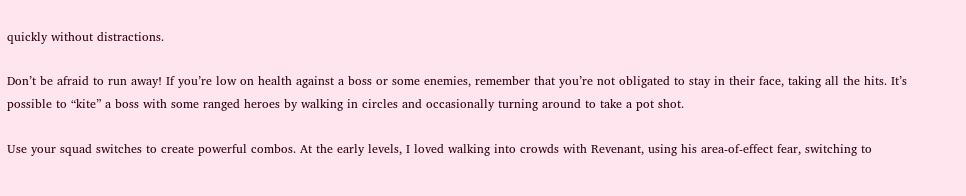quickly without distractions.

Don’t be afraid to run away! If you’re low on health against a boss or some enemies, remember that you’re not obligated to stay in their face, taking all the hits. It’s possible to “kite” a boss with some ranged heroes by walking in circles and occasionally turning around to take a pot shot.

Use your squad switches to create powerful combos. At the early levels, I loved walking into crowds with Revenant, using his area-of-effect fear, switching to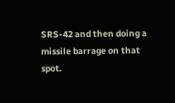SRS-42 and then doing a missile barrage on that spot.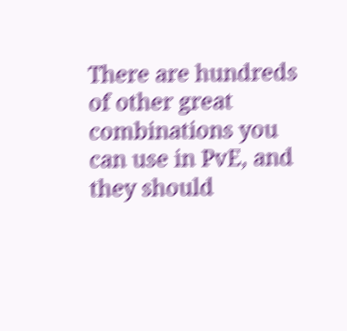There are hundreds of other great combinations you can use in PvE, and they should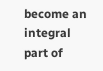become an integral part of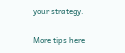your strategy.

More tips here